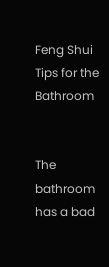Feng Shui Tips for the Bathroom


The bathroom has a bad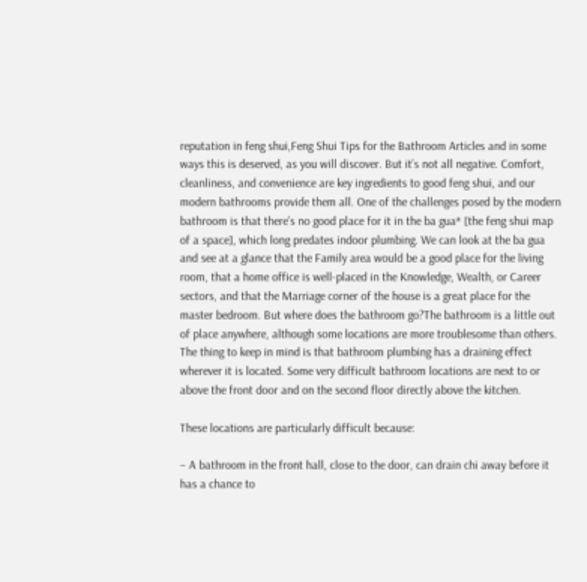reputation in feng shui,Feng Shui Tips for the Bathroom Articles and in some ways this is deserved, as you will discover. But it’s not all negative. Comfort, cleanliness, and convenience are key ingredients to good feng shui, and our modern bathrooms provide them all. One of the challenges posed by the modern bathroom is that there’s no good place for it in the ba gua* [the feng shui map of a space], which long predates indoor plumbing. We can look at the ba gua and see at a glance that the Family area would be a good place for the living room, that a home office is well-placed in the Knowledge, Wealth, or Career sectors, and that the Marriage corner of the house is a great place for the master bedroom. But where does the bathroom go?The bathroom is a little out of place anywhere, although some locations are more troublesome than others. The thing to keep in mind is that bathroom plumbing has a draining effect wherever it is located. Some very difficult bathroom locations are next to or above the front door and on the second floor directly above the kitchen.

These locations are particularly difficult because:

– A bathroom in the front hall, close to the door, can drain chi away before it has a chance to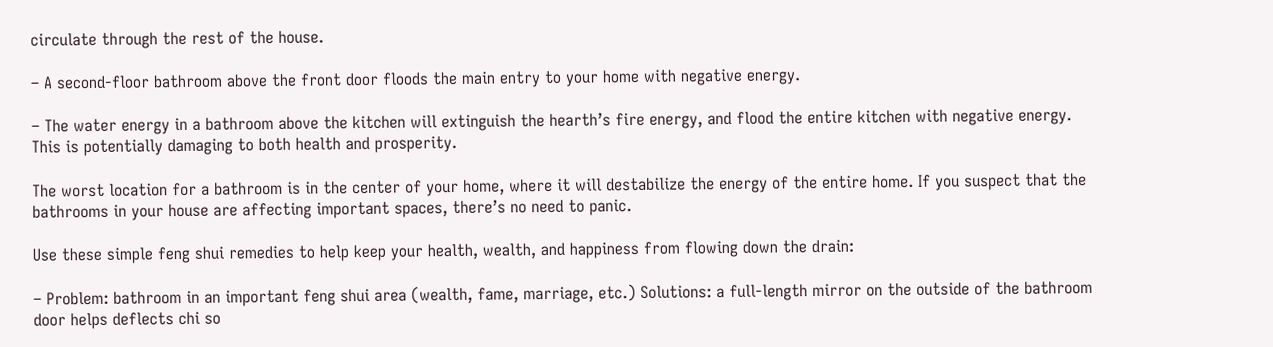circulate through the rest of the house.

– A second-floor bathroom above the front door floods the main entry to your home with negative energy.

– The water energy in a bathroom above the kitchen will extinguish the hearth’s fire energy, and flood the entire kitchen with negative energy. This is potentially damaging to both health and prosperity.

The worst location for a bathroom is in the center of your home, where it will destabilize the energy of the entire home. If you suspect that the bathrooms in your house are affecting important spaces, there’s no need to panic.

Use these simple feng shui remedies to help keep your health, wealth, and happiness from flowing down the drain:

– Problem: bathroom in an important feng shui area (wealth, fame, marriage, etc.) Solutions: a full-length mirror on the outside of the bathroom door helps deflects chi so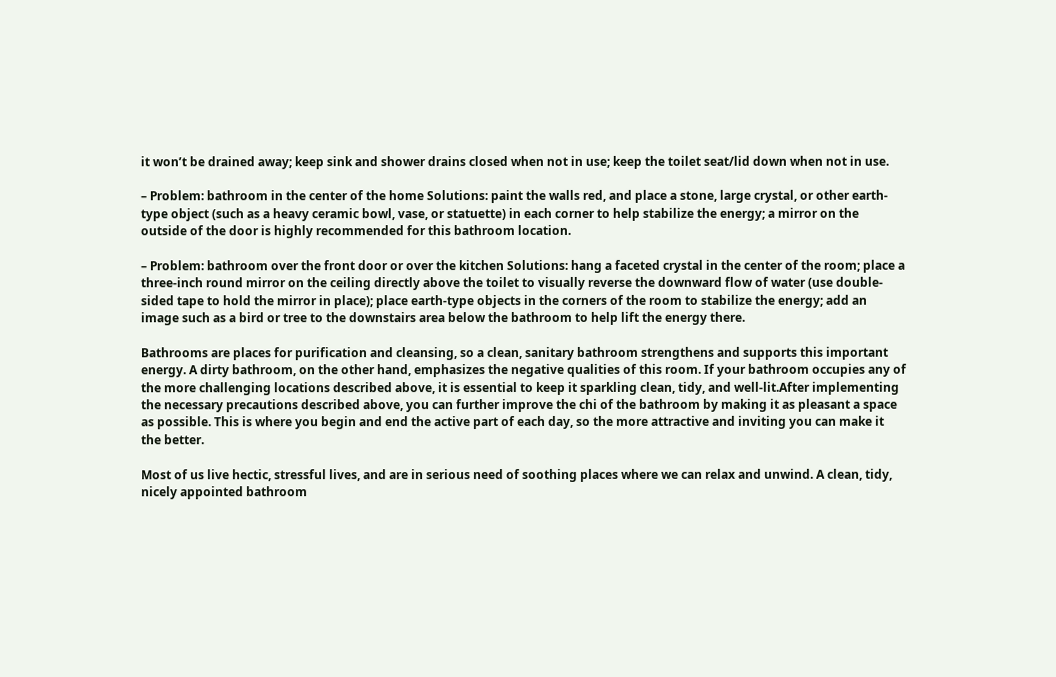it won’t be drained away; keep sink and shower drains closed when not in use; keep the toilet seat/lid down when not in use.

– Problem: bathroom in the center of the home Solutions: paint the walls red, and place a stone, large crystal, or other earth-type object (such as a heavy ceramic bowl, vase, or statuette) in each corner to help stabilize the energy; a mirror on the outside of the door is highly recommended for this bathroom location.

– Problem: bathroom over the front door or over the kitchen Solutions: hang a faceted crystal in the center of the room; place a three-inch round mirror on the ceiling directly above the toilet to visually reverse the downward flow of water (use double-sided tape to hold the mirror in place); place earth-type objects in the corners of the room to stabilize the energy; add an image such as a bird or tree to the downstairs area below the bathroom to help lift the energy there.

Bathrooms are places for purification and cleansing, so a clean, sanitary bathroom strengthens and supports this important energy. A dirty bathroom, on the other hand, emphasizes the negative qualities of this room. If your bathroom occupies any of the more challenging locations described above, it is essential to keep it sparkling clean, tidy, and well-lit.After implementing the necessary precautions described above, you can further improve the chi of the bathroom by making it as pleasant a space as possible. This is where you begin and end the active part of each day, so the more attractive and inviting you can make it the better.

Most of us live hectic, stressful lives, and are in serious need of soothing places where we can relax and unwind. A clean, tidy, nicely appointed bathroom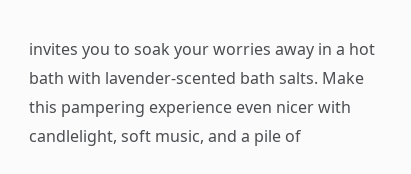invites you to soak your worries away in a hot bath with lavender-scented bath salts. Make this pampering experience even nicer with candlelight, soft music, and a pile of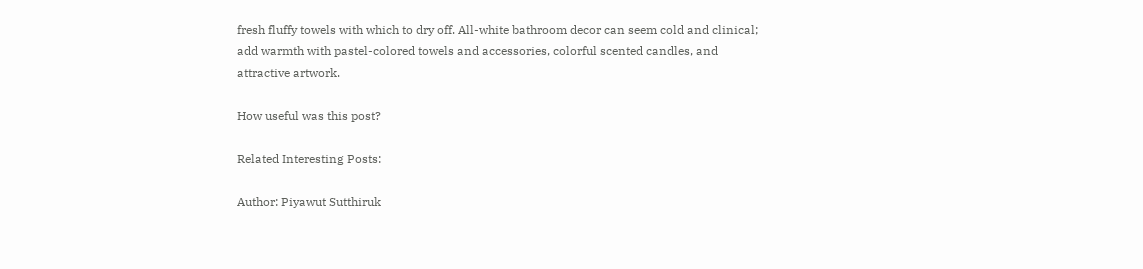fresh fluffy towels with which to dry off. All-white bathroom decor can seem cold and clinical; add warmth with pastel-colored towels and accessories, colorful scented candles, and attractive artwork.

How useful was this post?

Related Interesting Posts:

Author: Piyawut Sutthiruk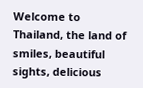Welcome to Thailand, the land of smiles, beautiful sights, delicious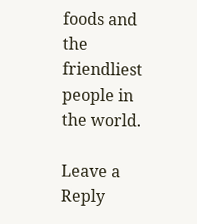foods and the friendliest people in the world.

Leave a Reply